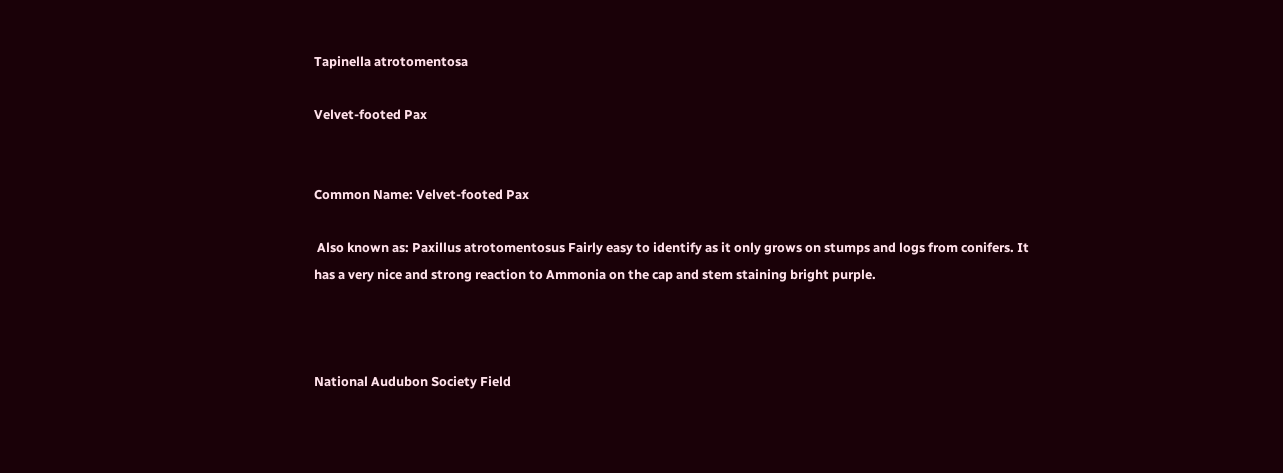Tapinella atrotomentosa

Velvet-footed Pax


Common Name: Velvet-footed Pax

 Also known as: Paxillus atrotomentosus Fairly easy to identify as it only grows on stumps and logs from conifers. It has a very nice and strong reaction to Ammonia on the cap and stem staining bright purple.



National Audubon Society Field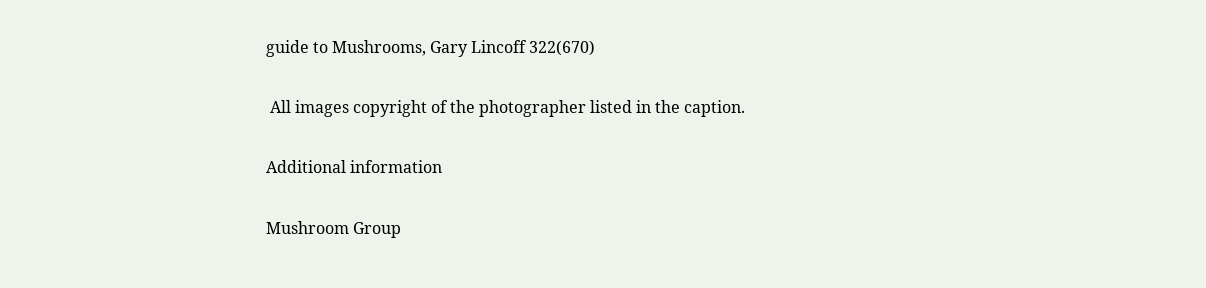guide to Mushrooms, Gary Lincoff 322(670)

 All images copyright of the photographer listed in the caption.

Additional information

Mushroom Group